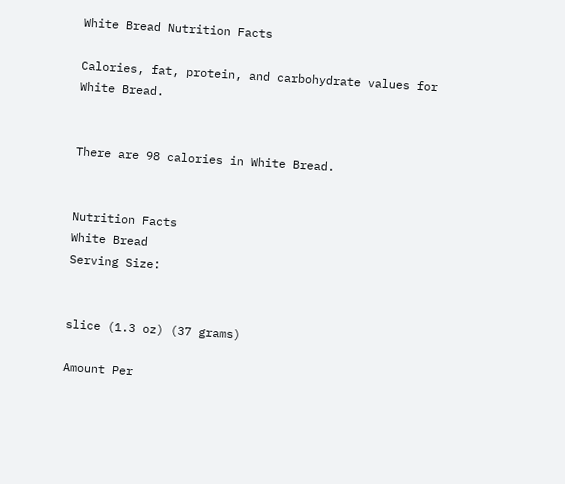White Bread Nutrition Facts

Calories, fat, protein, and carbohydrate values for White Bread.


There are 98 calories in White Bread.


Nutrition Facts
White Bread
Serving Size:


slice (1.3 oz) (37 grams)

Amount Per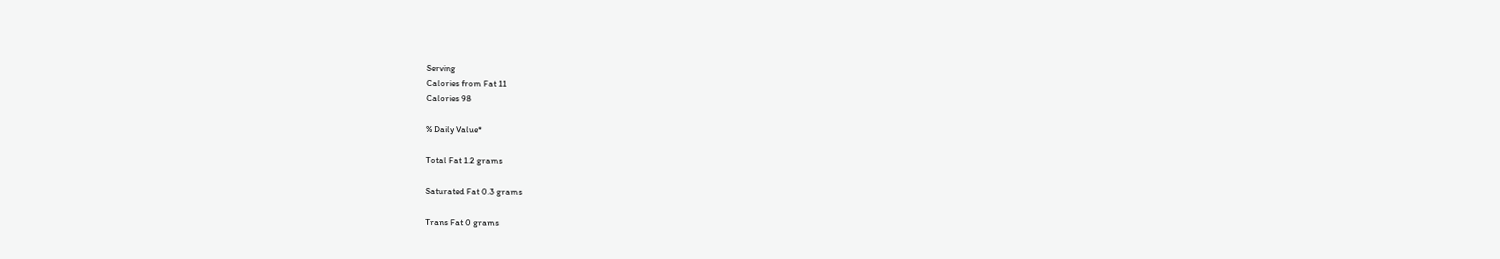Serving
Calories from Fat 11
Calories 98

% Daily Value*

Total Fat 1.2 grams

Saturated Fat 0.3 grams

Trans Fat 0 grams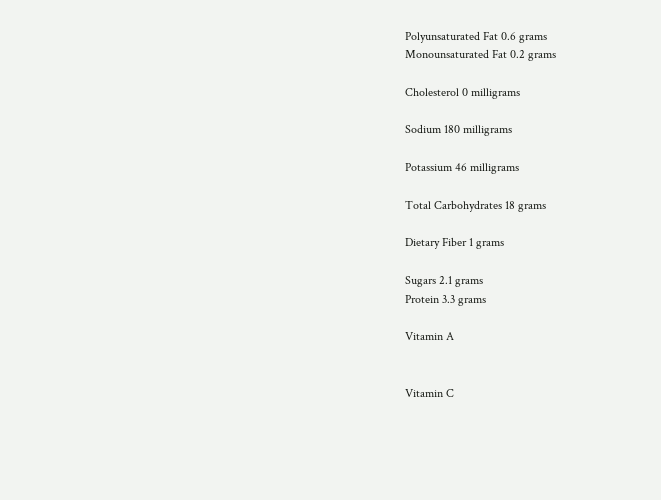Polyunsaturated Fat 0.6 grams
Monounsaturated Fat 0.2 grams

Cholesterol 0 milligrams

Sodium 180 milligrams

Potassium 46 milligrams

Total Carbohydrates 18 grams

Dietary Fiber 1 grams

Sugars 2.1 grams
Protein 3.3 grams

Vitamin A


Vitamin C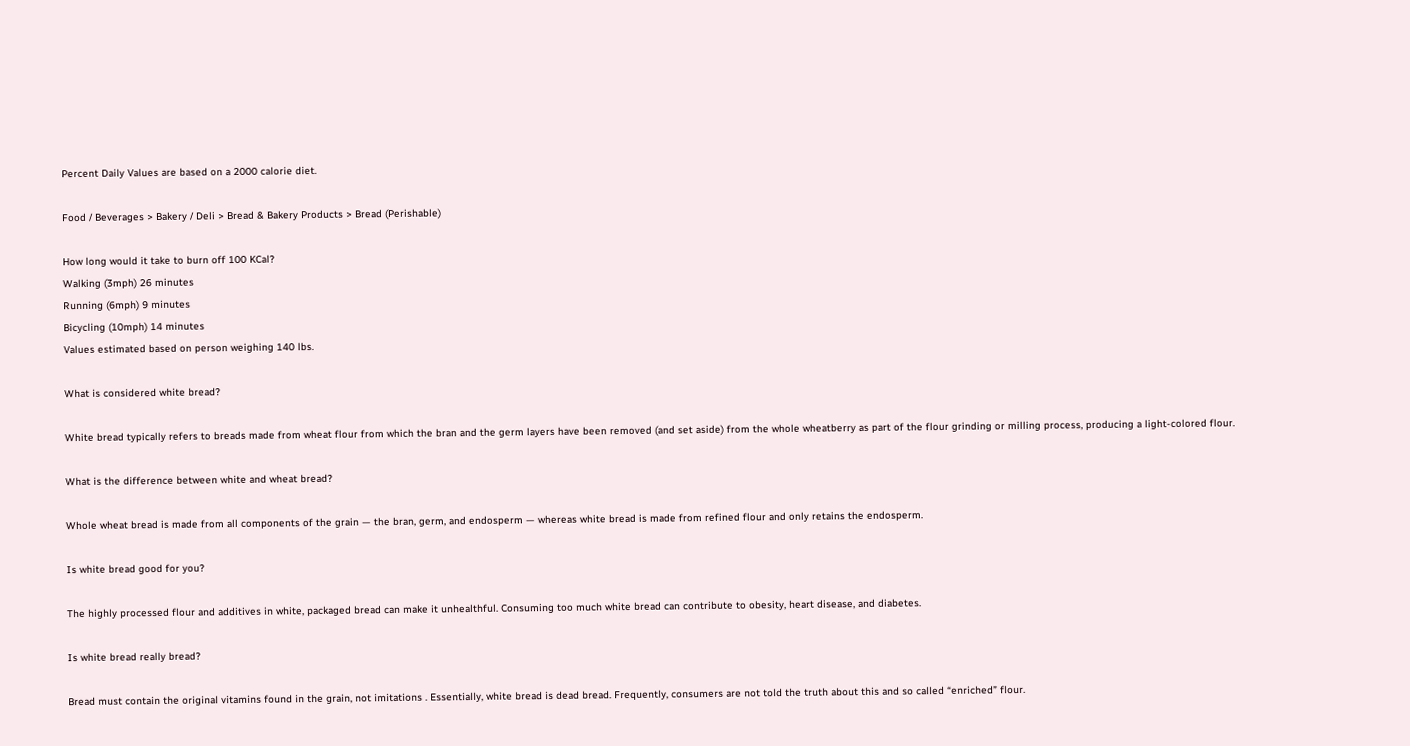Percent Daily Values are based on a 2000 calorie diet.

Food / Beverages > Bakery / Deli > Bread & Bakery Products > Bread (Perishable)

How long would it take to burn off 100 KCal?
Walking (3mph) 26 minutes
Running (6mph) 9 minutes
Bicycling (10mph) 14 minutes
Values estimated based on person weighing 140 lbs.

What is considered white bread?

White bread typically refers to breads made from wheat flour from which the bran and the germ layers have been removed (and set aside) from the whole wheatberry as part of the flour grinding or milling process, producing a light-colored flour.

What is the difference between white and wheat bread?

Whole wheat bread is made from all components of the grain — the bran, germ, and endosperm — whereas white bread is made from refined flour and only retains the endosperm.

Is white bread good for you?

The highly processed flour and additives in white, packaged bread can make it unhealthful. Consuming too much white bread can contribute to obesity, heart disease, and diabetes.

Is white bread really bread?

Bread must contain the original vitamins found in the grain, not imitations . Essentially, white bread is dead bread. Frequently, consumers are not told the truth about this and so called “enriched” flour.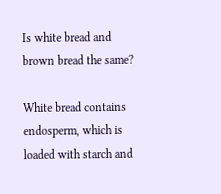Is white bread and brown bread the same?

White bread contains endosperm, which is loaded with starch and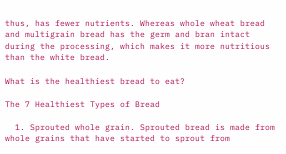thus, has fewer nutrients. Whereas whole wheat bread and multigrain bread has the germ and bran intact during the processing, which makes it more nutritious than the white bread.

What is the healthiest bread to eat?

The 7 Healthiest Types of Bread

  1. Sprouted whole grain. Sprouted bread is made from whole grains that have started to sprout from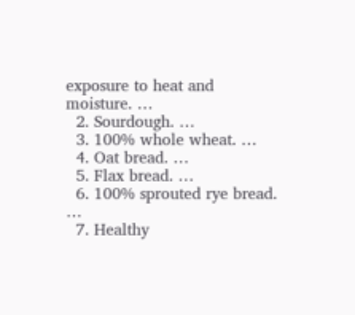exposure to heat and moisture. …
  2. Sourdough. …
  3. 100% whole wheat. …
  4. Oat bread. …
  5. Flax bread. …
  6. 100% sprouted rye bread. …
  7. Healthy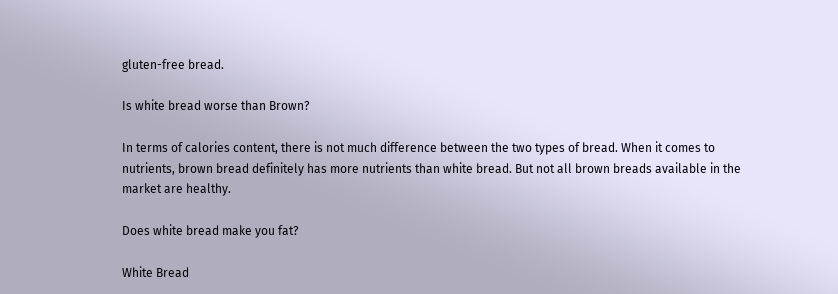gluten-free bread.

Is white bread worse than Brown?

In terms of calories content, there is not much difference between the two types of bread. When it comes to nutrients, brown bread definitely has more nutrients than white bread. But not all brown breads available in the market are healthy.

Does white bread make you fat?

White Bread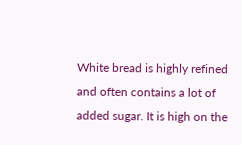White bread is highly refined and often contains a lot of added sugar. It is high on the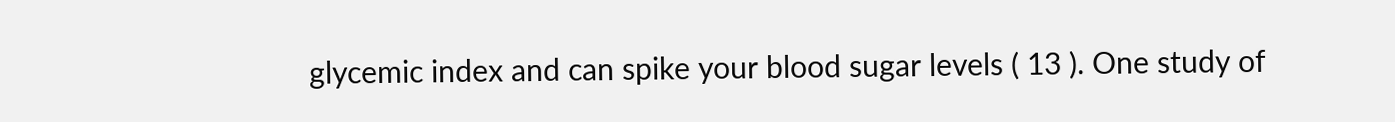glycemic index and can spike your blood sugar levels ( 13 ). One study of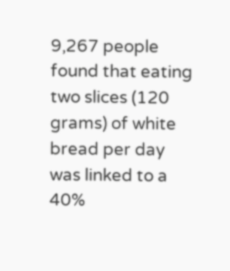9,267 people found that eating two slices (120 grams) of white bread per day was linked to a 40%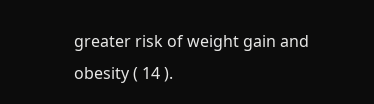greater risk of weight gain and obesity ( 14 ).